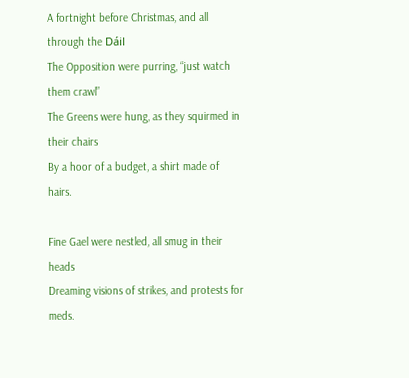A fortnight before Christmas, and all through the Dáil
The Opposition were purring, “just watch them crawl”
The Greens were hung, as they squirmed in their chairs
By a hoor of a budget, a shirt made of hairs.

Fine Gael were nestled, all smug in their heads
Dreaming visions of strikes, and protests for meds.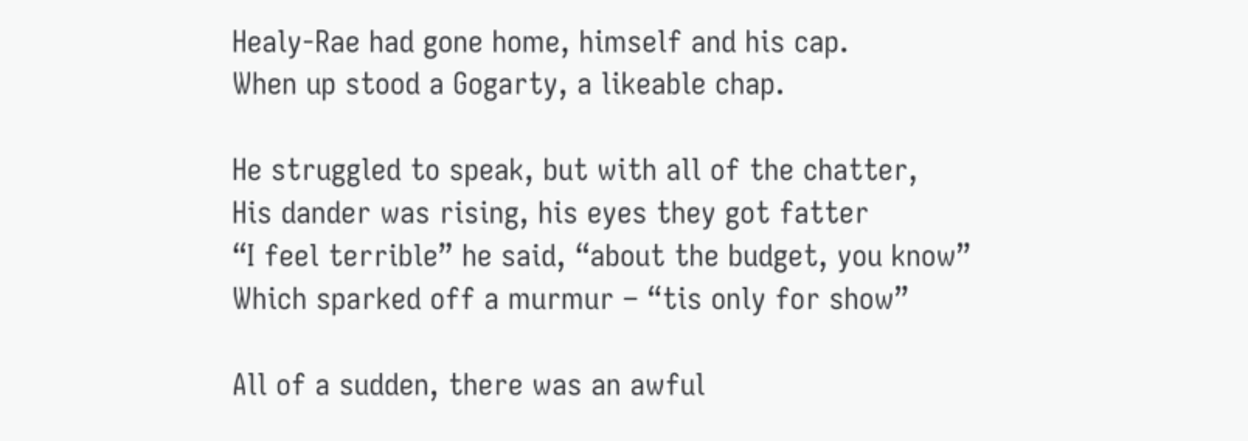Healy-Rae had gone home, himself and his cap.
When up stood a Gogarty, a likeable chap.

He struggled to speak, but with all of the chatter,
His dander was rising, his eyes they got fatter
“I feel terrible” he said, “about the budget, you know”
Which sparked off a murmur – “tis only for show”

All of a sudden, there was an awful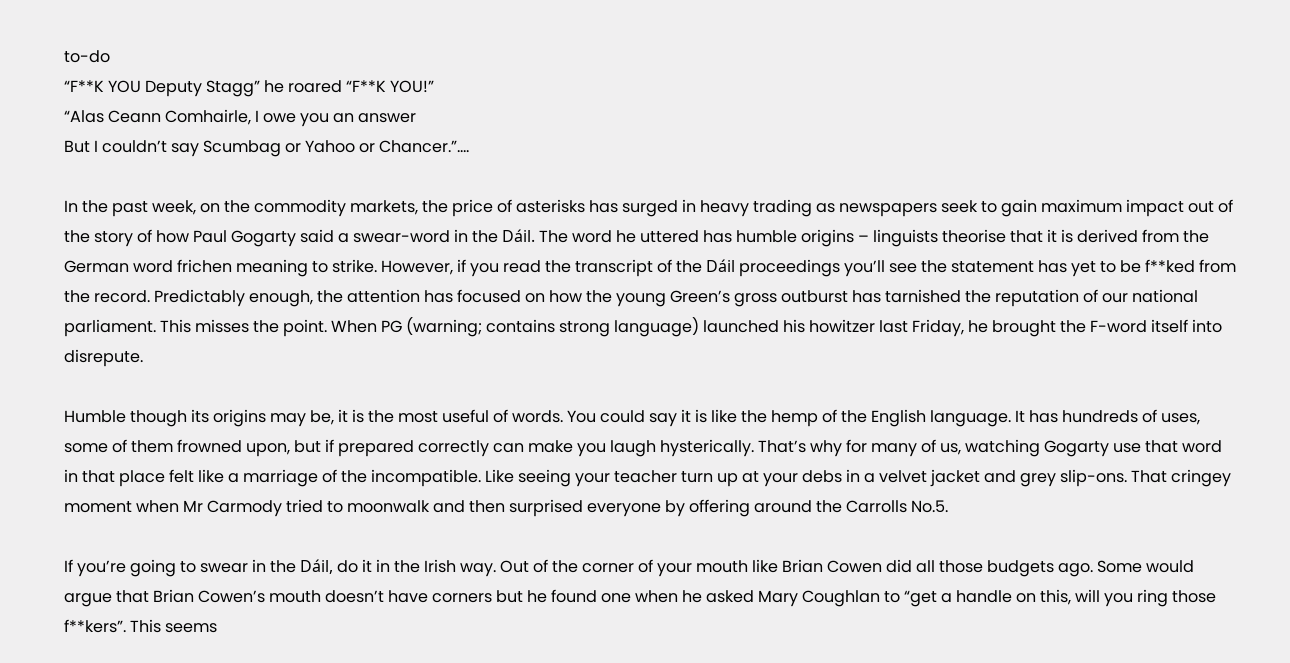to-do
“F**K YOU Deputy Stagg” he roared “F**K YOU!”
“Alas Ceann Comhairle, I owe you an answer
But I couldn’t say Scumbag or Yahoo or Chancer.”….

In the past week, on the commodity markets, the price of asterisks has surged in heavy trading as newspapers seek to gain maximum impact out of the story of how Paul Gogarty said a swear-word in the Dáil. The word he uttered has humble origins – linguists theorise that it is derived from the German word frichen meaning to strike. However, if you read the transcript of the Dáil proceedings you’ll see the statement has yet to be f**ked from the record. Predictably enough, the attention has focused on how the young Green’s gross outburst has tarnished the reputation of our national parliament. This misses the point. When PG (warning; contains strong language) launched his howitzer last Friday, he brought the F-word itself into disrepute.

Humble though its origins may be, it is the most useful of words. You could say it is like the hemp of the English language. It has hundreds of uses, some of them frowned upon, but if prepared correctly can make you laugh hysterically. That’s why for many of us, watching Gogarty use that word in that place felt like a marriage of the incompatible. Like seeing your teacher turn up at your debs in a velvet jacket and grey slip-ons. That cringey moment when Mr Carmody tried to moonwalk and then surprised everyone by offering around the Carrolls No.5.

If you’re going to swear in the Dáil, do it in the Irish way. Out of the corner of your mouth like Brian Cowen did all those budgets ago. Some would argue that Brian Cowen’s mouth doesn’t have corners but he found one when he asked Mary Coughlan to “get a handle on this, will you ring those f**kers”. This seems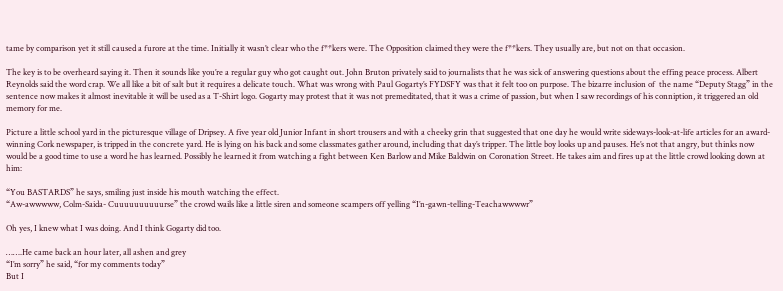tame by comparison yet it still caused a furore at the time. Initially it wasn’t clear who the f**kers were. The Opposition claimed they were the f**kers. They usually are, but not on that occasion.

The key is to be overheard saying it. Then it sounds like you’re a regular guy who got caught out. John Bruton privately said to journalists that he was sick of answering questions about the effing peace process. Albert Reynolds said the word crap. We all like a bit of salt but it requires a delicate touch. What was wrong with Paul Gogarty’s FYDSFY was that it felt too on purpose. The bizarre inclusion of  the name “Deputy Stagg” in the sentence now makes it almost inevitable it will be used as a T-Shirt logo. Gogarty may protest that it was not premeditated, that it was a crime of passion, but when I saw recordings of his conniption, it triggered an old memory for me.

Picture a little school yard in the picturesque village of Dripsey. A five year old Junior Infant in short trousers and with a cheeky grin that suggested that one day he would write sideways-look-at-life articles for an award-winning Cork newspaper, is tripped in the concrete yard. He is lying on his back and some classmates gather around, including that day’s tripper. The little boy looks up and pauses. He’s not that angry, but thinks now would be a good time to use a word he has learned. Possibly he learned it from watching a fight between Ken Barlow and Mike Baldwin on Coronation Street. He takes aim and fires up at the little crowd looking down at him:

“You BASTARDS” he says, smiling just inside his mouth watching the effect.
“Aw-awwwww, Colm-Saida- Cuuuuuuuuuurse” the crowd wails like a little siren and someone scampers off yelling “I’n-gawn-telling-Teachawwwwr”

Oh yes, I knew what I was doing. And I think Gogarty did too.

…….He came back an hour later, all ashen and grey
“I’m sorry” he said, “for my comments today”
But I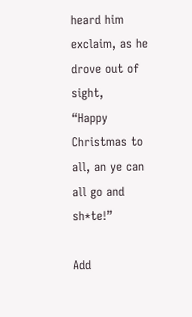heard him exclaim, as he drove out of sight,
“Happy Christmas to all, an ye can all go and sh*te!”

Add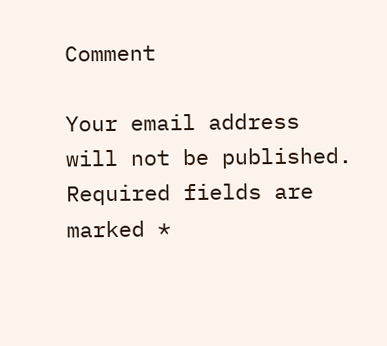Comment

Your email address will not be published. Required fields are marked *